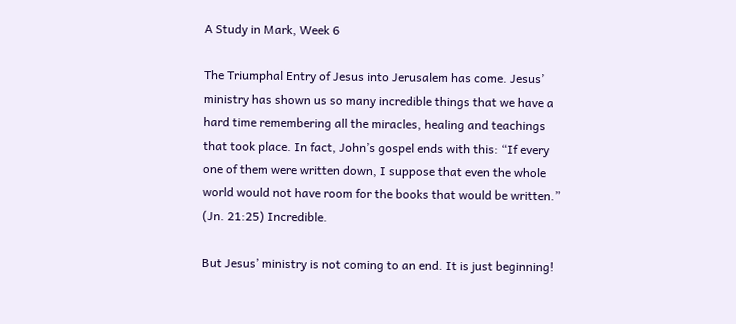A Study in Mark, Week 6

The Triumphal Entry of Jesus into Jerusalem has come. Jesus’ ministry has shown us so many incredible things that we have a hard time remembering all the miracles, healing and teachings that took place. In fact, John’s gospel ends with this: “If every one of them were written down, I suppose that even the whole world would not have room for the books that would be written.” (Jn. 21:25) Incredible.

But Jesus’ ministry is not coming to an end. It is just beginning!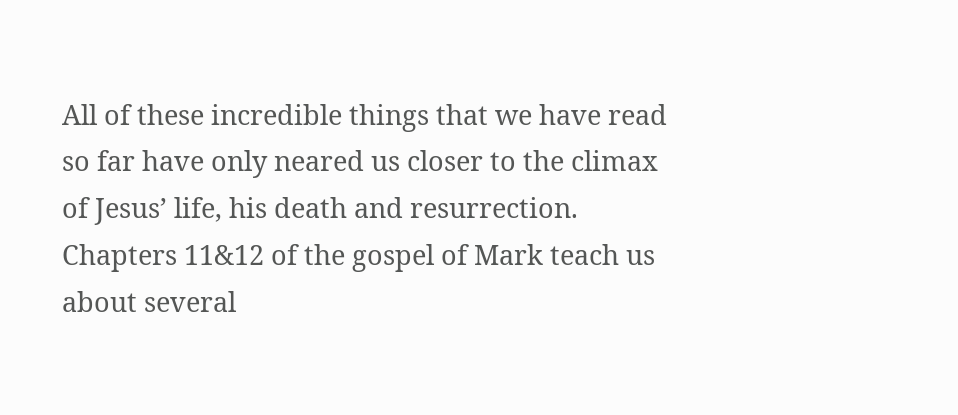All of these incredible things that we have read so far have only neared us closer to the climax of Jesus’ life, his death and resurrection. Chapters 11&12 of the gospel of Mark teach us about several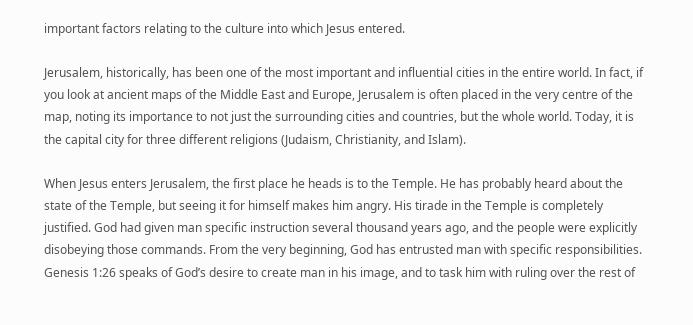important factors relating to the culture into which Jesus entered.

Jerusalem, historically, has been one of the most important and influential cities in the entire world. In fact, if you look at ancient maps of the Middle East and Europe, Jerusalem is often placed in the very centre of the map, noting its importance to not just the surrounding cities and countries, but the whole world. Today, it is the capital city for three different religions (Judaism, Christianity, and Islam).

When Jesus enters Jerusalem, the first place he heads is to the Temple. He has probably heard about the state of the Temple, but seeing it for himself makes him angry. His tirade in the Temple is completely justified. God had given man specific instruction several thousand years ago, and the people were explicitly disobeying those commands. From the very beginning, God has entrusted man with specific responsibilities. Genesis 1:26 speaks of God’s desire to create man in his image, and to task him with ruling over the rest of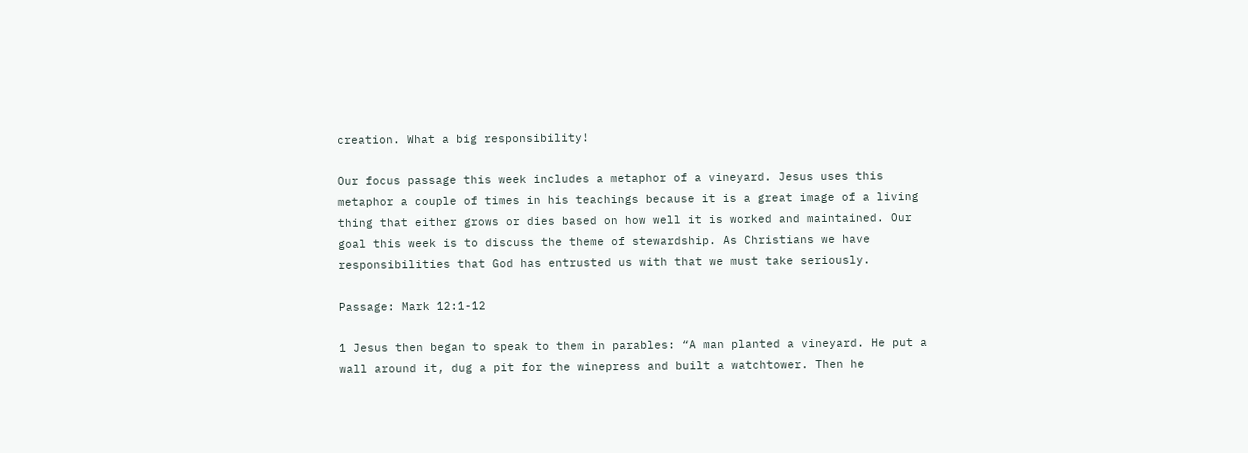creation. What a big responsibility!

Our focus passage this week includes a metaphor of a vineyard. Jesus uses this metaphor a couple of times in his teachings because it is a great image of a living thing that either grows or dies based on how well it is worked and maintained. Our goal this week is to discuss the theme of stewardship. As Christians we have responsibilities that God has entrusted us with that we must take seriously.

Passage: Mark 12:1-12

1 Jesus then began to speak to them in parables: “A man planted a vineyard. He put a wall around it, dug a pit for the winepress and built a watchtower. Then he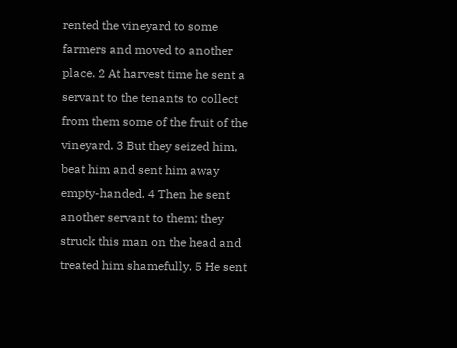rented the vineyard to some farmers and moved to another place. 2 At harvest time he sent a servant to the tenants to collect from them some of the fruit of the vineyard. 3 But they seized him, beat him and sent him away empty-handed. 4 Then he sent another servant to them; they struck this man on the head and treated him shamefully. 5 He sent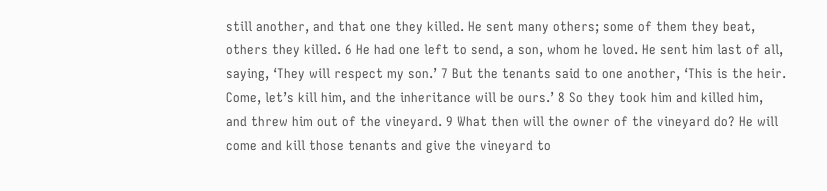still another, and that one they killed. He sent many others; some of them they beat, others they killed. 6 He had one left to send, a son, whom he loved. He sent him last of all, saying, ‘They will respect my son.’ 7 But the tenants said to one another, ‘This is the heir. Come, let’s kill him, and the inheritance will be ours.’ 8 So they took him and killed him, and threw him out of the vineyard. 9 What then will the owner of the vineyard do? He will come and kill those tenants and give the vineyard to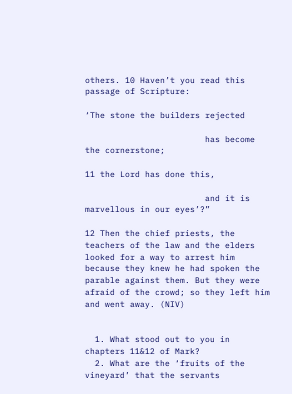others. 10 Haven’t you read this passage of Scripture:

‘The stone the builders rejected

                        has become the cornerstone;

11 the Lord has done this,

                        and it is marvellous in our eyes’?”

12 Then the chief priests, the teachers of the law and the elders looked for a way to arrest him because they knew he had spoken the parable against them. But they were afraid of the crowd; so they left him and went away. (NIV)


  1. What stood out to you in chapters 11&12 of Mark?
  2. What are the ‘fruits of the vineyard’ that the servants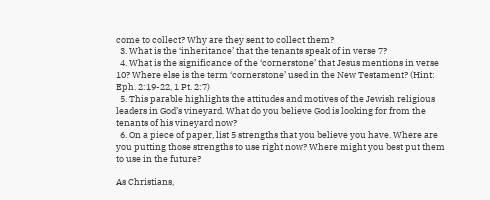come to collect? Why are they sent to collect them?
  3. What is the ‘inheritance’ that the tenants speak of in verse 7?
  4. What is the significance of the ‘cornerstone’ that Jesus mentions in verse 10? Where else is the term ‘cornerstone’ used in the New Testament? (Hint: Eph. 2:19-22, 1 Pt. 2:7)
  5. This parable highlights the attitudes and motives of the Jewish religious leaders in God’s vineyard. What do you believe God is looking for from the tenants of his vineyard now?
  6. On a piece of paper, list 5 strengths that you believe you have. Where are you putting those strengths to use right now? Where might you best put them to use in the future?

As Christians,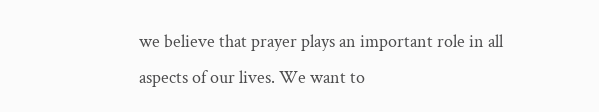we believe that prayer plays an important role in all aspects of our lives. We want to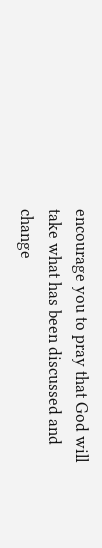encourage you to pray that God will take what has been discussed and change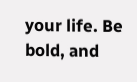your life. Be bold, and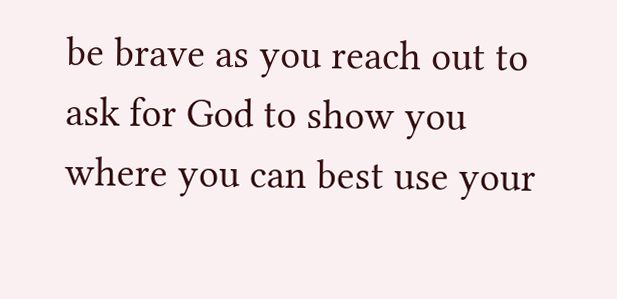be brave as you reach out to ask for God to show you where you can best use your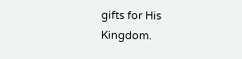gifts for His Kingdom.